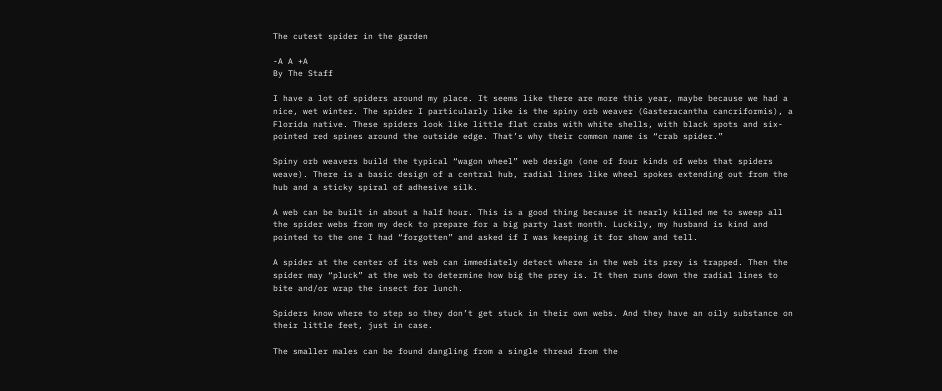The cutest spider in the garden

-A A +A
By The Staff

I have a lot of spiders around my place. It seems like there are more this year, maybe because we had a nice, wet winter. The spider I particularly like is the spiny orb weaver (Gasteracantha cancriformis), a Florida native. These spiders look like little flat crabs with white shells, with black spots and six-pointed red spines around the outside edge. That’s why their common name is “crab spider.”

Spiny orb weavers build the typical “wagon wheel” web design (one of four kinds of webs that spiders weave). There is a basic design of a central hub, radial lines like wheel spokes extending out from the hub and a sticky spiral of adhesive silk.

A web can be built in about a half hour. This is a good thing because it nearly killed me to sweep all the spider webs from my deck to prepare for a big party last month. Luckily, my husband is kind and pointed to the one I had “forgotten” and asked if I was keeping it for show and tell.

A spider at the center of its web can immediately detect where in the web its prey is trapped. Then the spider may “pluck” at the web to determine how big the prey is. It then runs down the radial lines to bite and/or wrap the insect for lunch.

Spiders know where to step so they don’t get stuck in their own webs. And they have an oily substance on their little feet, just in case.

The smaller males can be found dangling from a single thread from the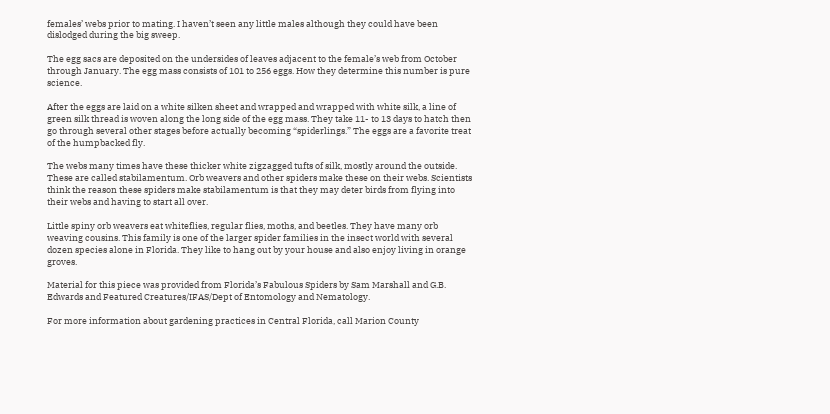females’ webs prior to mating. I haven’t seen any little males although they could have been dislodged during the big sweep.

The egg sacs are deposited on the undersides of leaves adjacent to the female’s web from October through January. The egg mass consists of 101 to 256 eggs. How they determine this number is pure science.

After the eggs are laid on a white silken sheet and wrapped and wrapped with white silk, a line of green silk thread is woven along the long side of the egg mass. They take 11- to 13 days to hatch then go through several other stages before actually becoming “spiderlings.” The eggs are a favorite treat of the humpbacked fly.

The webs many times have these thicker white zigzagged tufts of silk, mostly around the outside. These are called stabilamentum. Orb weavers and other spiders make these on their webs. Scientists think the reason these spiders make stabilamentum is that they may deter birds from flying into their webs and having to start all over.

Little spiny orb weavers eat whiteflies, regular flies, moths, and beetles. They have many orb weaving cousins. This family is one of the larger spider families in the insect world with several dozen species alone in Florida. They like to hang out by your house and also enjoy living in orange groves.

Material for this piece was provided from Florida’s Fabulous Spiders by Sam Marshall and G.B. Edwards and Featured Creatures/IFAS/Dept of Entomology and Nematology.

For more information about gardening practices in Central Florida, call Marion County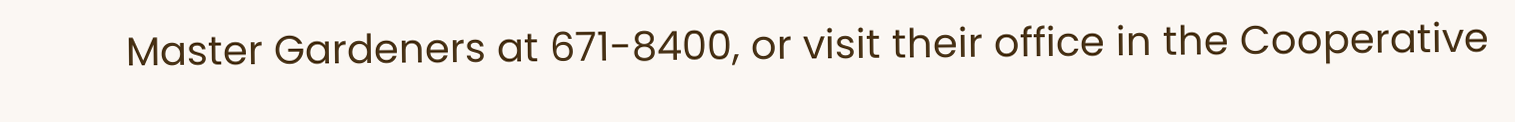Master Gardeners at 671-8400, or visit their office in the Cooperative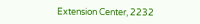Extension Center, 2232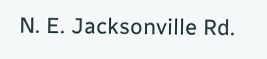N. E. Jacksonville Rd.